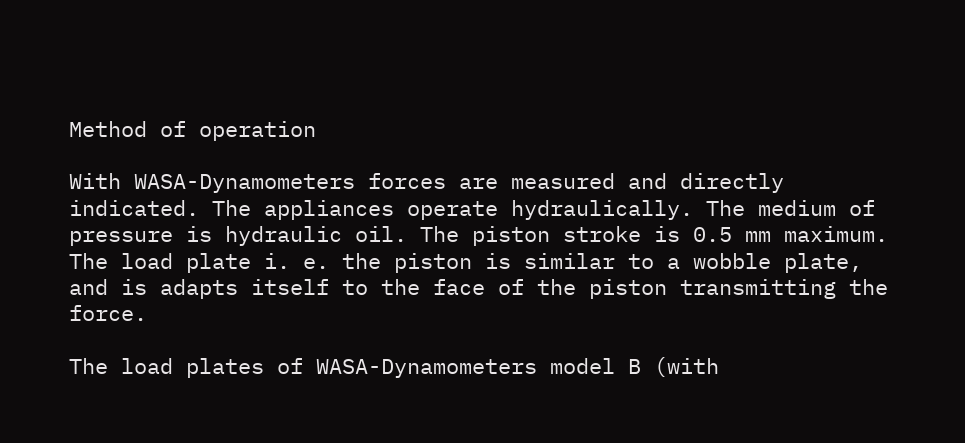Method of operation

With WASA-Dynamometers forces are measured and directly indicated. The appliances operate hydraulically. The medium of pressure is hydraulic oil. The piston stroke is 0.5 mm maximum.
The load plate i. e. the piston is similar to a wobble plate, and is adapts itself to the face of the piston transmitting the force.

The load plates of WASA-Dynamometers model B (with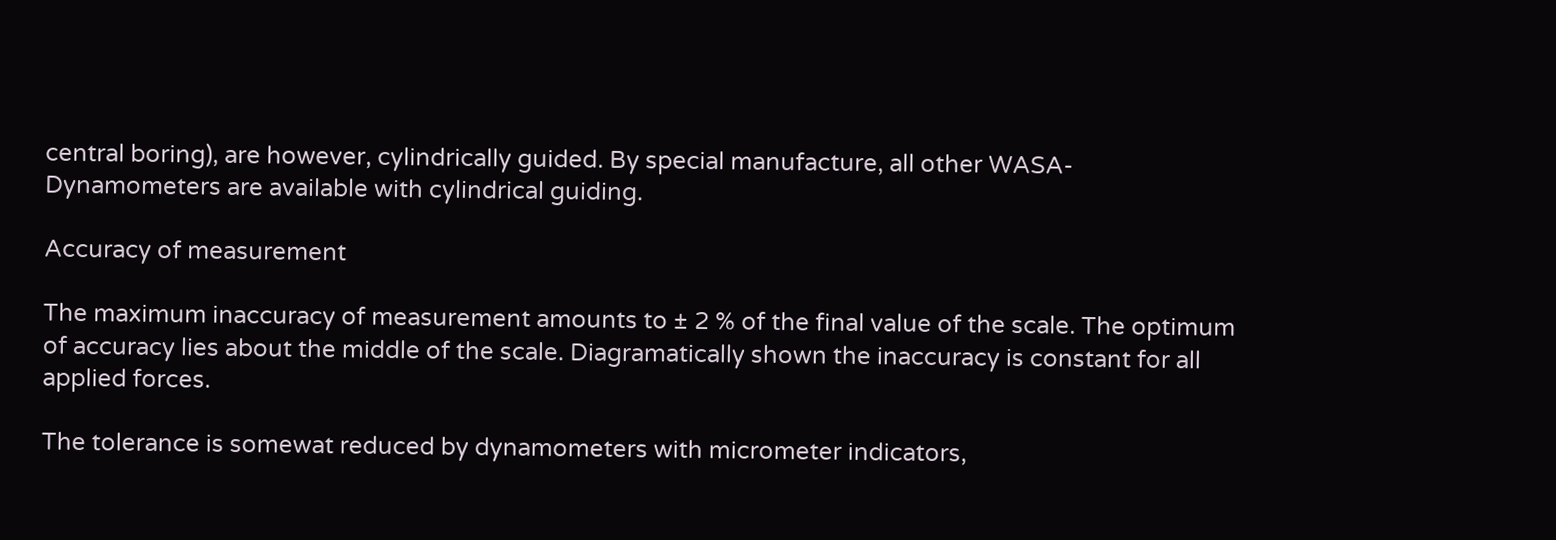central boring), are however, cylindrically guided. By special manufacture, all other WASA-Dynamometers are available with cylindrical guiding.

Accuracy of measurement

The maximum inaccuracy of measurement amounts to ± 2 % of the final value of the scale. The optimum of accuracy lies about the middle of the scale. Diagramatically shown the inaccuracy is constant for all applied forces.

The tolerance is somewat reduced by dynamometers with micrometer indicators,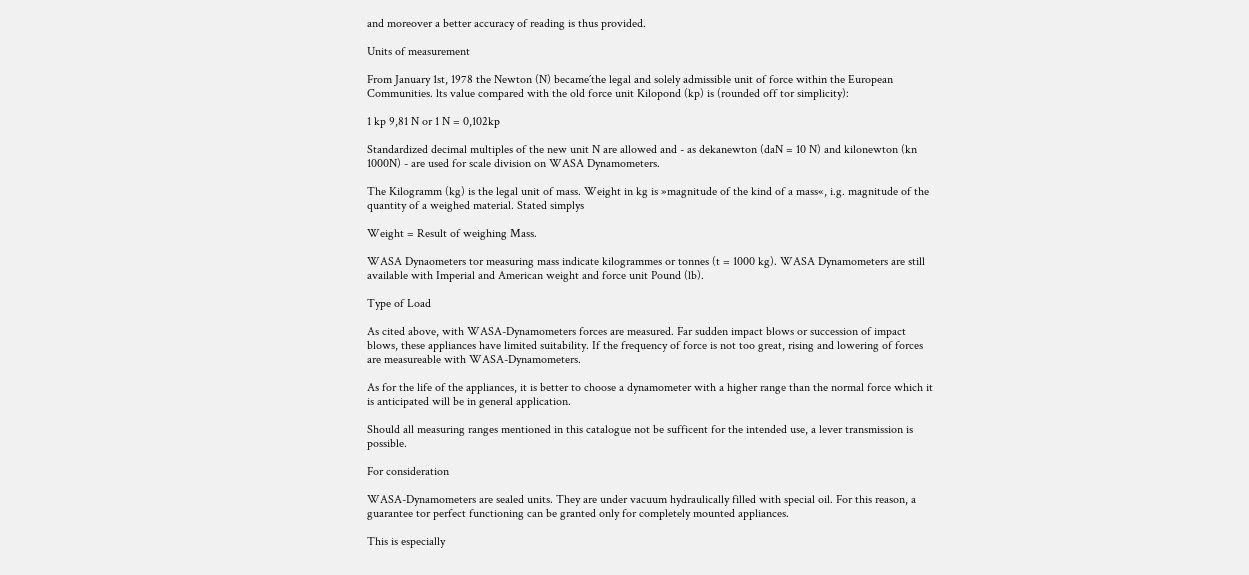and moreover a better accuracy of reading is thus provided.

Units of measurement

From January 1st, 1978 the Newton (N) became´the legal and solely admissible unit of force within the European Communities. lts value compared with the old force unit Kilopond (kp) is (rounded off tor simplicity):

1 kp 9,81 N or 1 N = 0,102kp

Standardized decimal multiples of the new unit N are allowed and - as dekanewton (daN = 10 N) and kilonewton (kn 1000N) - are used for scale division on WASA Dynamometers.

The Kilogramm (kg) is the legal unit of mass. Weight in kg is »magnitude of the kind of a mass«, i.g. magnitude of the quantity of a weighed material. Stated simplys

Weight = Result of weighing Mass.

WASA Dynaometers tor measuring mass indicate kilogrammes or tonnes (t = 1000 kg). WASA Dynamometers are still available with Imperial and American weight and force unit Pound (lb).

Type of Load

As cited above, with WASA-Dynamometers forces are measured. Far sudden impact blows or succession of impact blows, these appliances have limited suitability. If the frequency of force is not too great, rising and lowering of forces are measureable with WASA-Dynamometers.

As for the life of the appliances, it is better to choose a dynamometer with a higher range than the normal force which it is anticipated will be in general application.

Should all measuring ranges mentioned in this catalogue not be sufficent for the intended use, a lever transmission is possible.

For consideration

WASA-Dynamometers are sealed units. They are under vacuum hydraulically filled with special oil. For this reason, a guarantee tor perfect functioning can be granted only for completely mounted appliances.

This is especially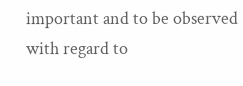important and to be observed with regard to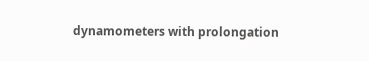dynamometers with prolongation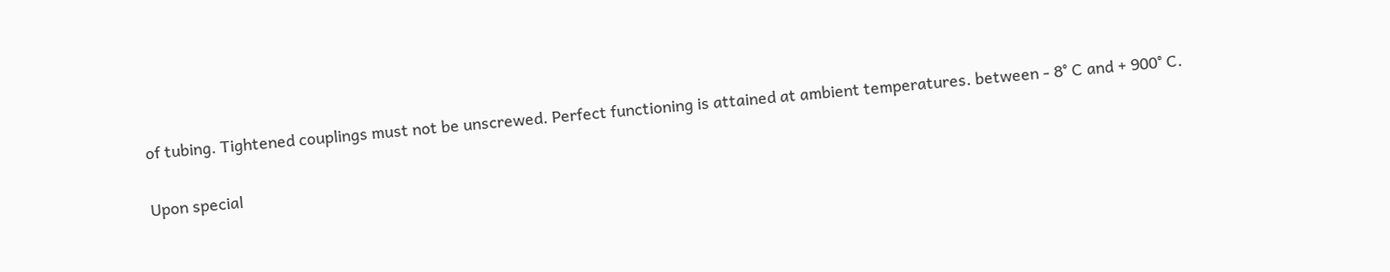of tubing. Tightened couplings must not be unscrewed. Perfect functioning is attained at ambient temperatures. between - 8° C and + 900° C.

Upon special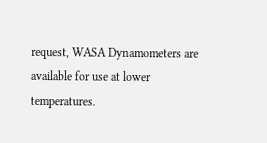request, WASA Dynamometers are available for use at lower temperatures.